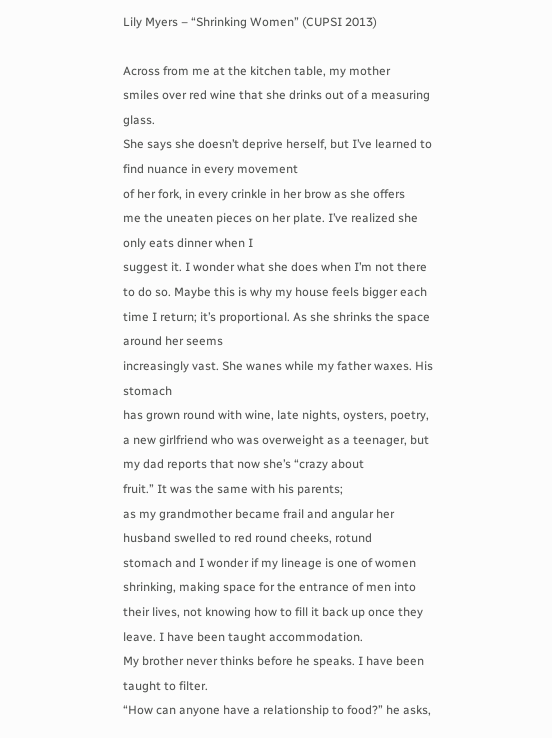Lily Myers – “Shrinking Women” (CUPSI 2013)

Across from me at the kitchen table, my mother
smiles over red wine that she drinks out of a measuring glass.
She says she doesn’t deprive herself, but I’ve learned to find nuance in every movement
of her fork, in every crinkle in her brow as she offers
me the uneaten pieces on her plate. I’ve realized she only eats dinner when I
suggest it. I wonder what she does when I’m not there
to do so. Maybe this is why my house feels bigger each
time I return; it’s proportional. As she shrinks the space around her seems
increasingly vast. She wanes while my father waxes. His stomach
has grown round with wine, late nights, oysters, poetry,
a new girlfriend who was overweight as a teenager, but my dad reports that now she’s “crazy about
fruit.” It was the same with his parents;
as my grandmother became frail and angular her husband swelled to red round cheeks, rotund
stomach and I wonder if my lineage is one of women
shrinking, making space for the entrance of men into
their lives, not knowing how to fill it back up once they
leave. I have been taught accommodation.
My brother never thinks before he speaks. I have been taught to filter.
“How can anyone have a relationship to food?” he asks,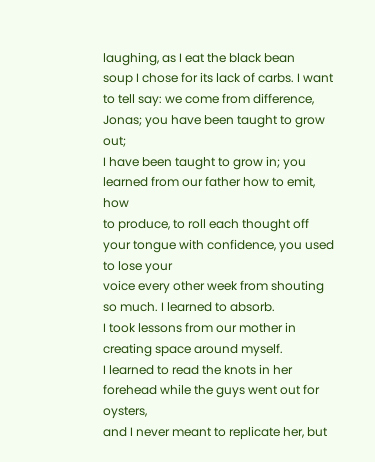laughing, as I eat the black bean
soup I chose for its lack of carbs. I want to tell say: we come from difference,
Jonas; you have been taught to grow out;
I have been taught to grow in; you learned from our father how to emit, how
to produce, to roll each thought off your tongue with confidence, you used to lose your
voice every other week from shouting so much. I learned to absorb.
I took lessons from our mother in creating space around myself.
I learned to read the knots in her forehead while the guys went out for oysters,
and I never meant to replicate her, but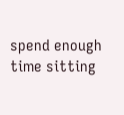spend enough time sitting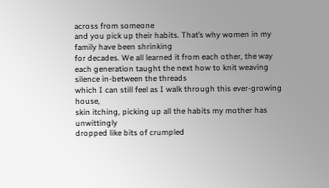across from someone
and you pick up their habits. That’s why women in my family have been shrinking
for decades. We all learned it from each other, the way
each generation taught the next how to knit weaving silence in-between the threads
which I can still feel as I walk through this ever-growing house,
skin itching, picking up all the habits my mother has unwittingly
dropped like bits of crumpled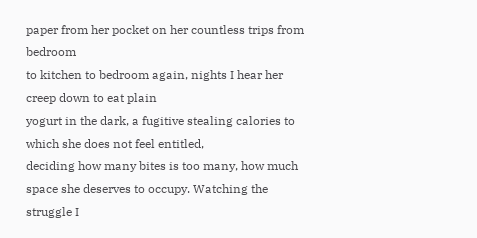paper from her pocket on her countless trips from bedroom
to kitchen to bedroom again, nights I hear her creep down to eat plain
yogurt in the dark, a fugitive stealing calories to which she does not feel entitled,
deciding how many bites is too many, how much space she deserves to occupy. Watching the struggle I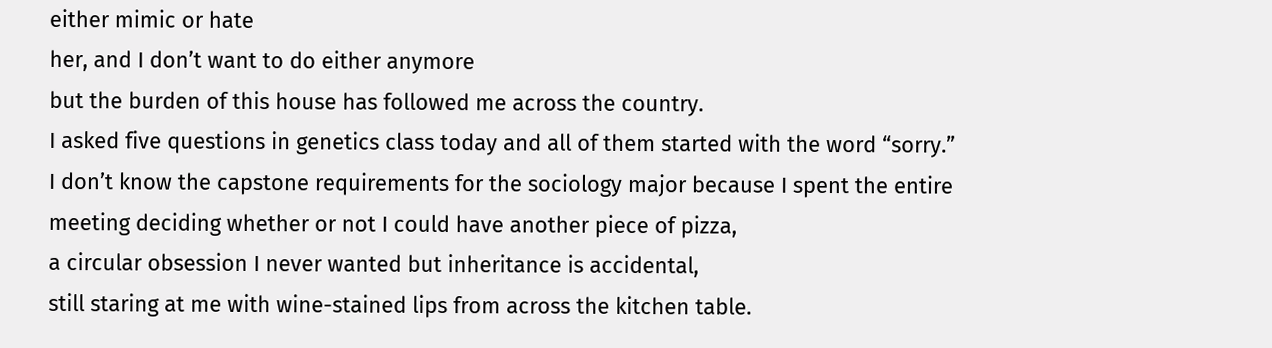either mimic or hate
her, and I don’t want to do either anymore
but the burden of this house has followed me across the country.
I asked five questions in genetics class today and all of them started with the word “sorry.”
I don’t know the capstone requirements for the sociology major because I spent the entire
meeting deciding whether or not I could have another piece of pizza,
a circular obsession I never wanted but inheritance is accidental,
still staring at me with wine-stained lips from across the kitchen table.